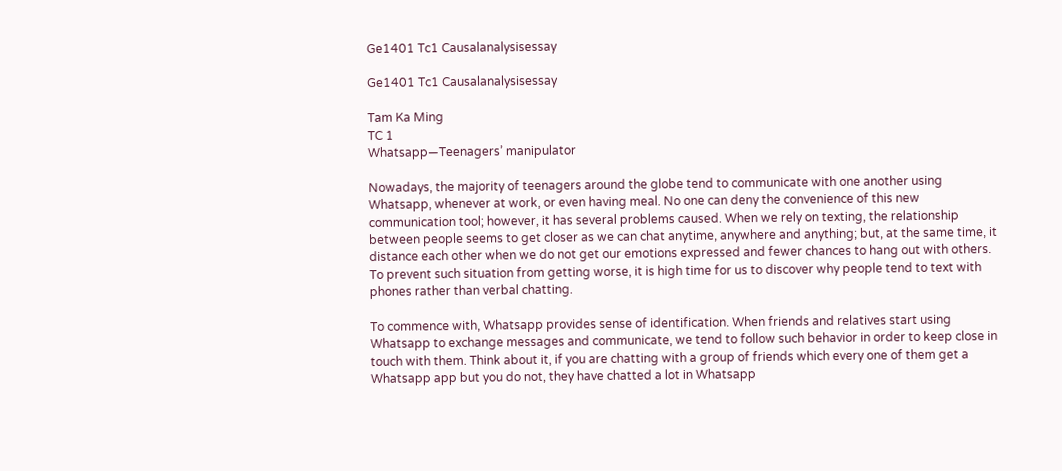Ge1401 Tc1 Causalanalysisessay

Ge1401 Tc1 Causalanalysisessay

Tam Ka Ming
TC 1
Whatsapp—Teenagers’ manipulator

Nowadays, the majority of teenagers around the globe tend to communicate with one another using Whatsapp, whenever at work, or even having meal. No one can deny the convenience of this new communication tool; however, it has several problems caused. When we rely on texting, the relationship between people seems to get closer as we can chat anytime, anywhere and anything; but, at the same time, it distance each other when we do not get our emotions expressed and fewer chances to hang out with others. To prevent such situation from getting worse, it is high time for us to discover why people tend to text with phones rather than verbal chatting.

To commence with, Whatsapp provides sense of identification. When friends and relatives start using Whatsapp to exchange messages and communicate, we tend to follow such behavior in order to keep close in touch with them. Think about it, if you are chatting with a group of friends which every one of them get a Whatsapp app but you do not, they have chatted a lot in Whatsapp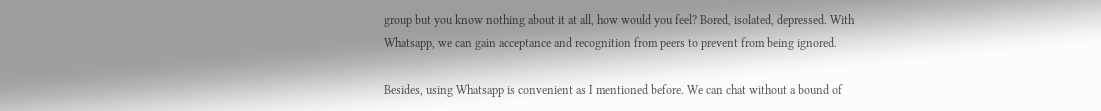group but you know nothing about it at all, how would you feel? Bored, isolated, depressed. With Whatsapp, we can gain acceptance and recognition from peers to prevent from being ignored.

Besides, using Whatsapp is convenient as I mentioned before. We can chat without a bound of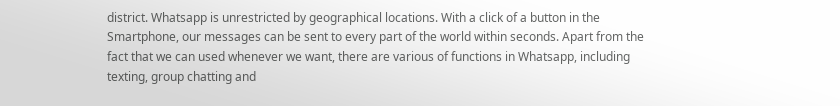district. Whatsapp is unrestricted by geographical locations. With a click of a button in the Smartphone, our messages can be sent to every part of the world within seconds. Apart from the fact that we can used whenever we want, there are various of functions in Whatsapp, including texting, group chatting and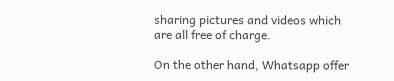sharing pictures and videos which are all free of charge.

On the other hand, Whatsapp offer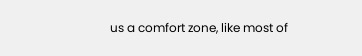us a comfort zone, like most of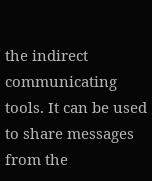the indirect communicating tools. It can be used to share messages from the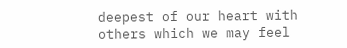deepest of our heart with others which we may feel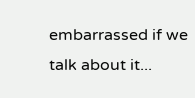embarrassed if we talk about it...